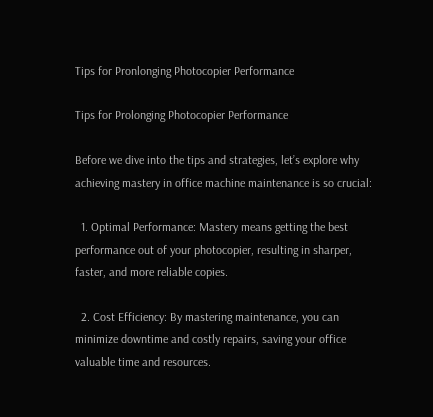Tips for Pronlonging Photocopier Performance

Tips for Prolonging Photocopier Performance

Before we dive into the tips and strategies, let’s explore why achieving mastery in office machine maintenance is so crucial:

  1. Optimal Performance: Mastery means getting the best performance out of your photocopier, resulting in sharper, faster, and more reliable copies.

  2. Cost Efficiency: By mastering maintenance, you can minimize downtime and costly repairs, saving your office valuable time and resources.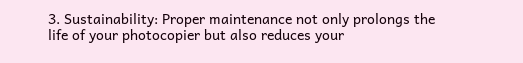3. Sustainability: Proper maintenance not only prolongs the life of your photocopier but also reduces your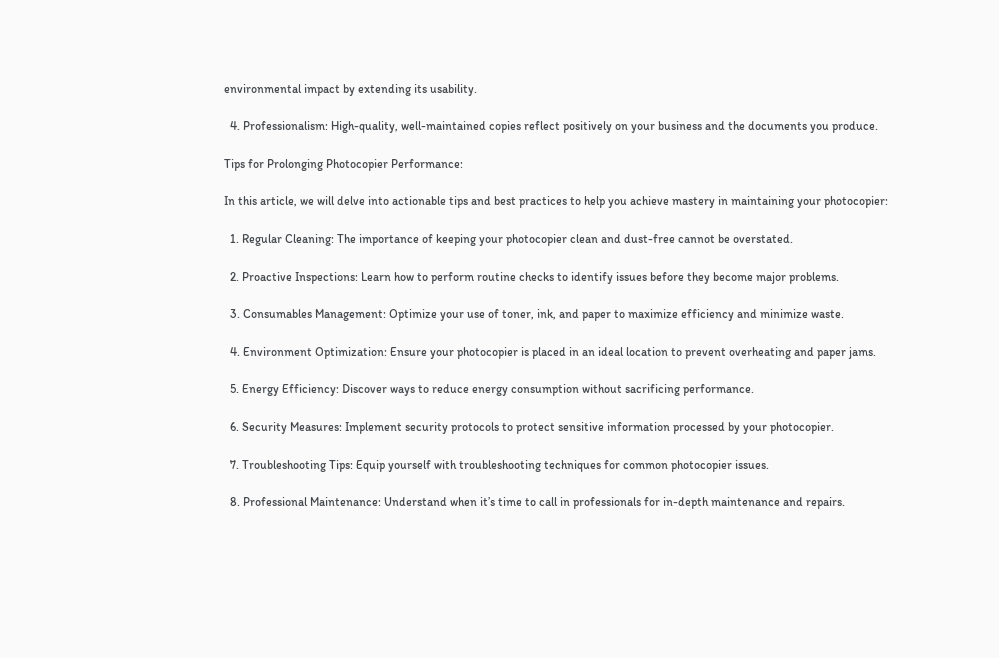environmental impact by extending its usability.

  4. Professionalism: High-quality, well-maintained copies reflect positively on your business and the documents you produce.

Tips for Prolonging Photocopier Performance:

In this article, we will delve into actionable tips and best practices to help you achieve mastery in maintaining your photocopier:

  1. Regular Cleaning: The importance of keeping your photocopier clean and dust-free cannot be overstated.

  2. Proactive Inspections: Learn how to perform routine checks to identify issues before they become major problems.

  3. Consumables Management: Optimize your use of toner, ink, and paper to maximize efficiency and minimize waste.

  4. Environment Optimization: Ensure your photocopier is placed in an ideal location to prevent overheating and paper jams.

  5. Energy Efficiency: Discover ways to reduce energy consumption without sacrificing performance.

  6. Security Measures: Implement security protocols to protect sensitive information processed by your photocopier.

  7. Troubleshooting Tips: Equip yourself with troubleshooting techniques for common photocopier issues.

  8. Professional Maintenance: Understand when it’s time to call in professionals for in-depth maintenance and repairs.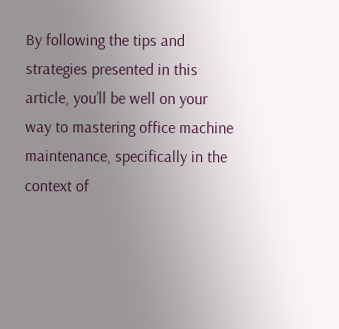By following the tips and strategies presented in this article, you’ll be well on your way to mastering office machine maintenance, specifically in the context of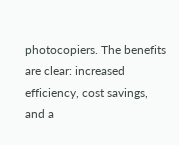photocopiers. The benefits are clear: increased efficiency, cost savings, and a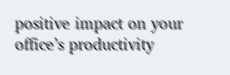positive impact on your office’s productivity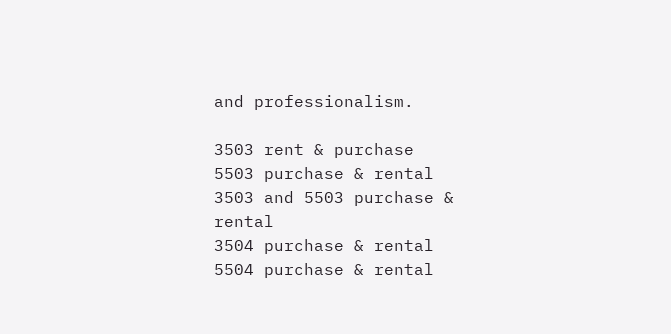and professionalism.

3503 rent & purchase
5503 purchase & rental
3503 and 5503 purchase & rental
3504 purchase & rental
5504 purchase & rental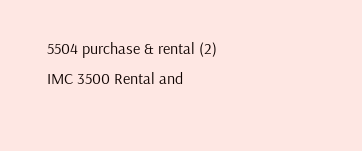5504 purchase & rental (2)
IMC 3500 Rental and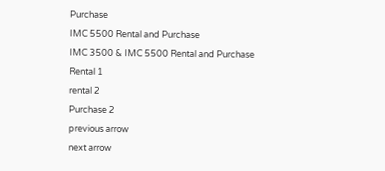Purchase
IMC 5500 Rental and Purchase
IMC 3500 & IMC 5500 Rental and Purchase
Rental 1
rental 2
Purchase 2
previous arrow
next arrow